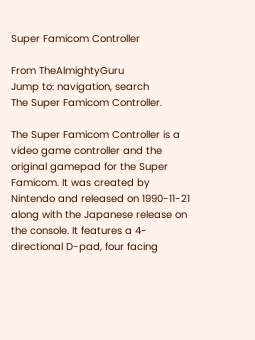Super Famicom Controller

From TheAlmightyGuru
Jump to: navigation, search
The Super Famicom Controller.

The Super Famicom Controller is a video game controller and the original gamepad for the Super Famicom. It was created by Nintendo and released on 1990-11-21 along with the Japanese release on the console. It features a 4-directional D-pad, four facing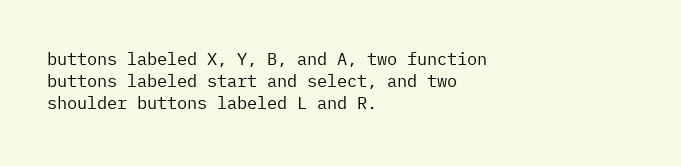buttons labeled X, Y, B, and A, two function buttons labeled start and select, and two shoulder buttons labeled L and R.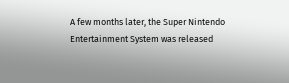A few months later, the Super Nintendo Entertainment System was released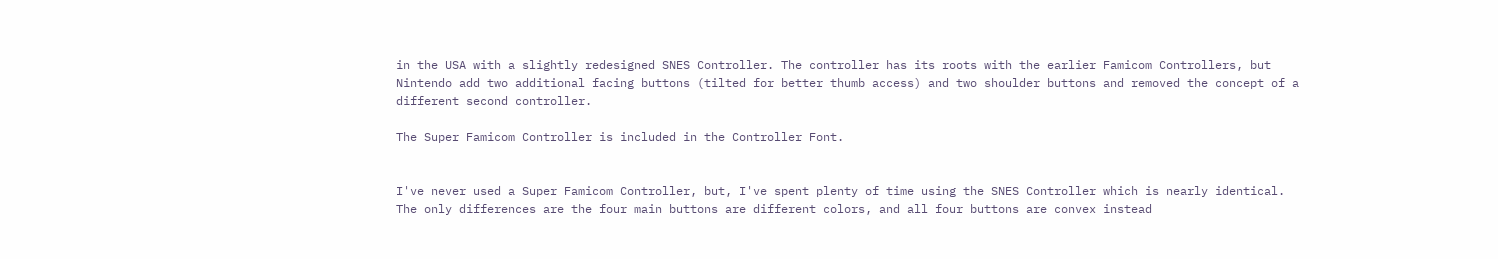in the USA with a slightly redesigned SNES Controller. The controller has its roots with the earlier Famicom Controllers, but Nintendo add two additional facing buttons (tilted for better thumb access) and two shoulder buttons and removed the concept of a different second controller.

The Super Famicom Controller is included in the Controller Font.


I've never used a Super Famicom Controller, but, I've spent plenty of time using the SNES Controller which is nearly identical. The only differences are the four main buttons are different colors, and all four buttons are convex instead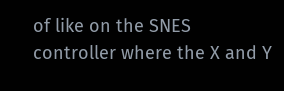of like on the SNES controller where the X and Y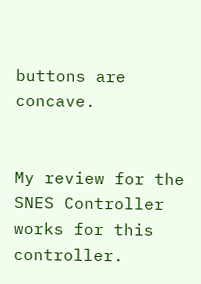buttons are concave.


My review for the SNES Controller works for this controller.